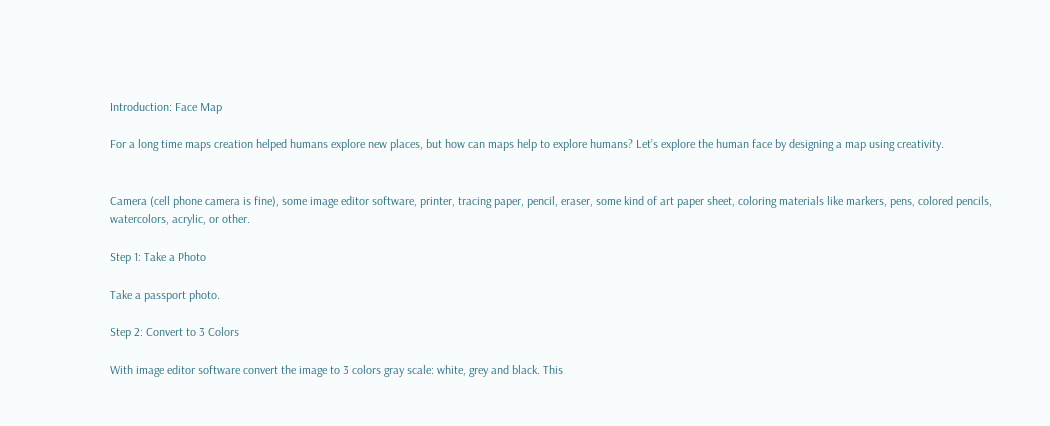Introduction: Face Map

For a long time maps creation helped humans explore new places, but how can maps help to explore humans? Let’s explore the human face by designing a map using creativity.


Camera (cell phone camera is fine), some image editor software, printer, tracing paper, pencil, eraser, some kind of art paper sheet, coloring materials like markers, pens, colored pencils, watercolors, acrylic, or other.

Step 1: Take a Photo

Take a passport photo.

Step 2: Convert to 3 Colors

With image editor software convert the image to 3 colors gray scale: white, grey and black. This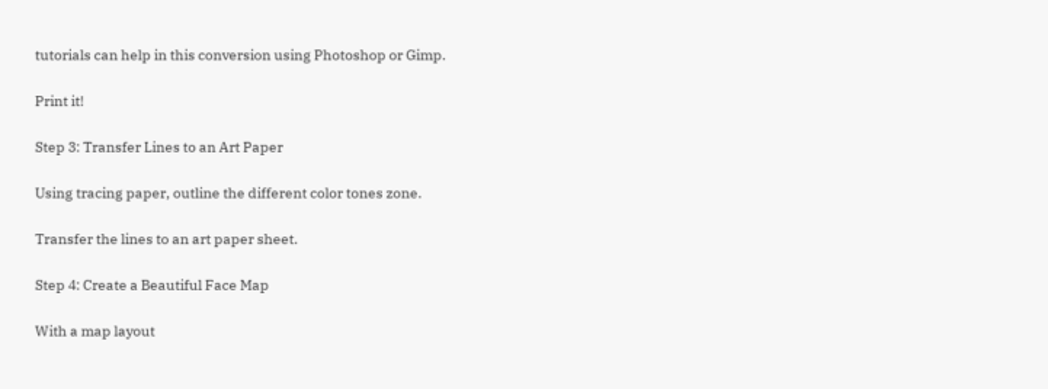tutorials can help in this conversion using Photoshop or Gimp.

Print it!

Step 3: Transfer Lines to an Art Paper

Using tracing paper, outline the different color tones zone.

Transfer the lines to an art paper sheet.

Step 4: Create a Beautiful Face Map

With a map layout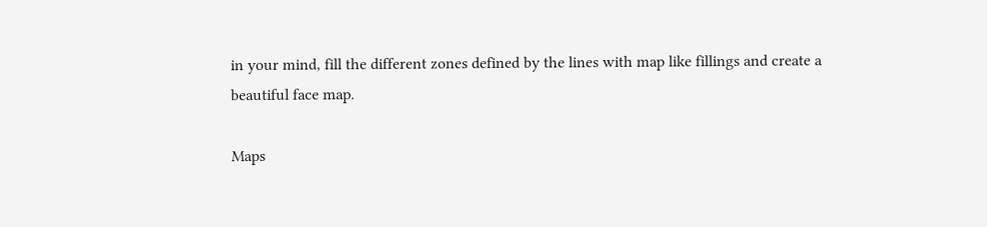in your mind, fill the different zones defined by the lines with map like fillings and create a beautiful face map.

Maps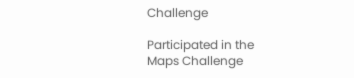Challenge

Participated in the
Maps Challenge